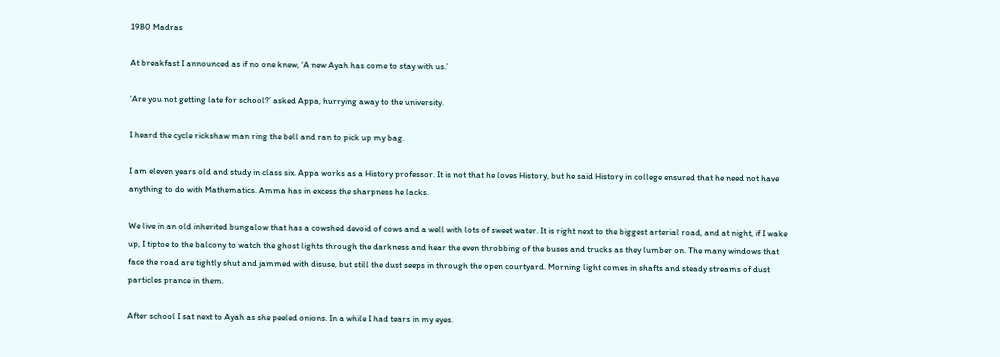1980 Madras

At breakfast I announced as if no one knew, ‘A new Ayah has come to stay with us.’

‘Are you not getting late for school?’ asked Appa, hurrying away to the university.

I heard the cycle rickshaw man ring the bell and ran to pick up my bag.

I am eleven years old and study in class six. Appa works as a History professor. It is not that he loves History, but he said History in college ensured that he need not have anything to do with Mathematics. Amma has in excess the sharpness he lacks.

We live in an old inherited bungalow that has a cowshed devoid of cows and a well with lots of sweet water. It is right next to the biggest arterial road, and at night, if I wake up, I tiptoe to the balcony to watch the ghost lights through the darkness and hear the even throbbing of the buses and trucks as they lumber on. The many windows that face the road are tightly shut and jammed with disuse, but still the dust seeps in through the open courtyard. Morning light comes in shafts and steady streams of dust particles prance in them.

After school I sat next to Ayah as she peeled onions. In a while I had tears in my eyes.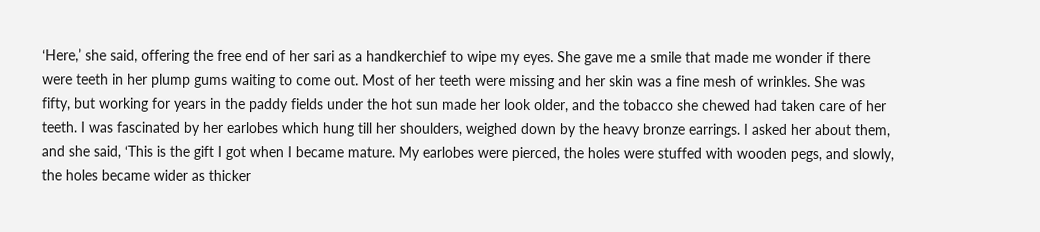‘Here,’ she said, offering the free end of her sari as a handkerchief to wipe my eyes. She gave me a smile that made me wonder if there were teeth in her plump gums waiting to come out. Most of her teeth were missing and her skin was a fine mesh of wrinkles. She was fifty, but working for years in the paddy fields under the hot sun made her look older, and the tobacco she chewed had taken care of her teeth. I was fascinated by her earlobes which hung till her shoulders, weighed down by the heavy bronze earrings. I asked her about them, and she said, ‘This is the gift I got when I became mature. My earlobes were pierced, the holes were stuffed with wooden pegs, and slowly, the holes became wider as thicker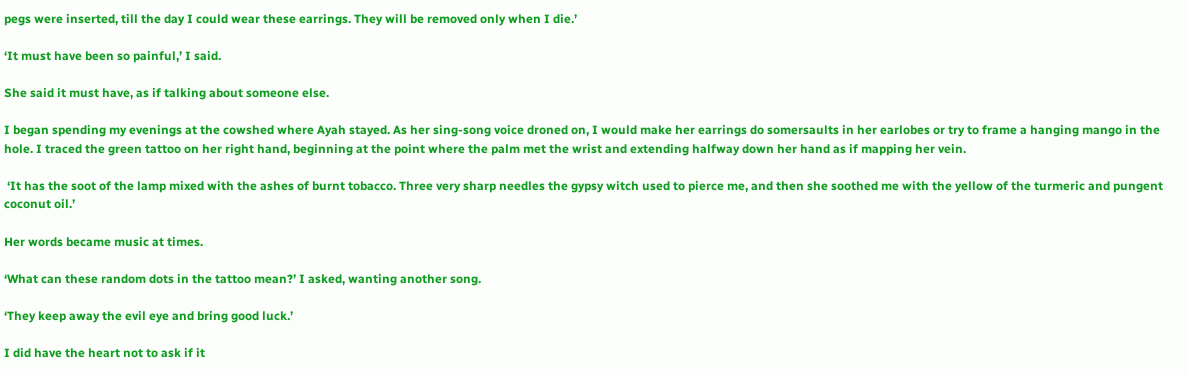pegs were inserted, till the day I could wear these earrings. They will be removed only when I die.’

‘It must have been so painful,’ I said.

She said it must have, as if talking about someone else.

I began spending my evenings at the cowshed where Ayah stayed. As her sing-song voice droned on, I would make her earrings do somersaults in her earlobes or try to frame a hanging mango in the hole. I traced the green tattoo on her right hand, beginning at the point where the palm met the wrist and extending halfway down her hand as if mapping her vein.

 ‘It has the soot of the lamp mixed with the ashes of burnt tobacco. Three very sharp needles the gypsy witch used to pierce me, and then she soothed me with the yellow of the turmeric and pungent coconut oil.’

Her words became music at times.

‘What can these random dots in the tattoo mean?’ I asked, wanting another song.

‘They keep away the evil eye and bring good luck.’

I did have the heart not to ask if it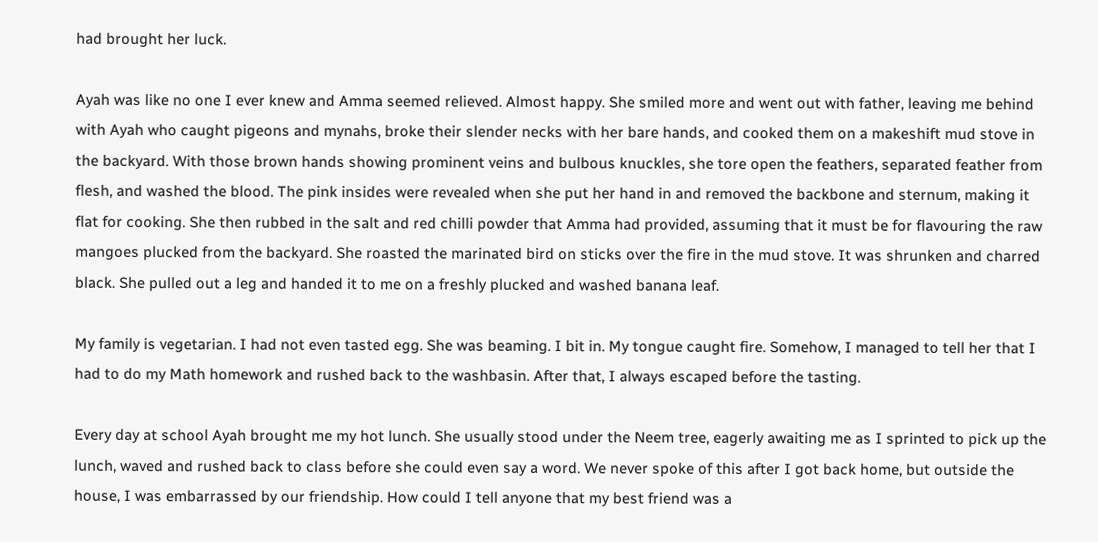had brought her luck.

Ayah was like no one I ever knew and Amma seemed relieved. Almost happy. She smiled more and went out with father, leaving me behind with Ayah who caught pigeons and mynahs, broke their slender necks with her bare hands, and cooked them on a makeshift mud stove in the backyard. With those brown hands showing prominent veins and bulbous knuckles, she tore open the feathers, separated feather from flesh, and washed the blood. The pink insides were revealed when she put her hand in and removed the backbone and sternum, making it flat for cooking. She then rubbed in the salt and red chilli powder that Amma had provided, assuming that it must be for flavouring the raw mangoes plucked from the backyard. She roasted the marinated bird on sticks over the fire in the mud stove. It was shrunken and charred black. She pulled out a leg and handed it to me on a freshly plucked and washed banana leaf.

My family is vegetarian. I had not even tasted egg. She was beaming. I bit in. My tongue caught fire. Somehow, I managed to tell her that I had to do my Math homework and rushed back to the washbasin. After that, I always escaped before the tasting.

Every day at school Ayah brought me my hot lunch. She usually stood under the Neem tree, eagerly awaiting me as I sprinted to pick up the lunch, waved and rushed back to class before she could even say a word. We never spoke of this after I got back home, but outside the house, I was embarrassed by our friendship. How could I tell anyone that my best friend was a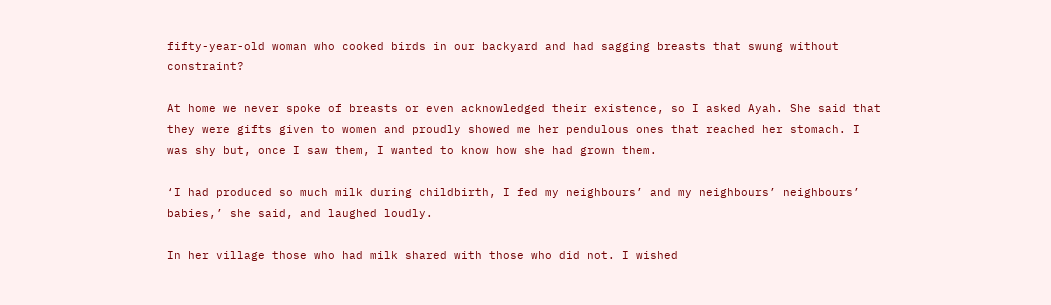fifty-year-old woman who cooked birds in our backyard and had sagging breasts that swung without constraint?

At home we never spoke of breasts or even acknowledged their existence, so I asked Ayah. She said that they were gifts given to women and proudly showed me her pendulous ones that reached her stomach. I was shy but, once I saw them, I wanted to know how she had grown them.

‘I had produced so much milk during childbirth, I fed my neighbours’ and my neighbours’ neighbours’ babies,’ she said, and laughed loudly.

In her village those who had milk shared with those who did not. I wished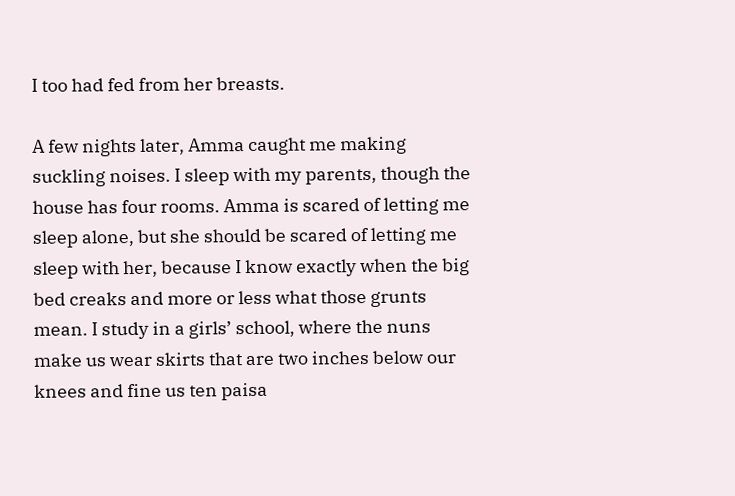I too had fed from her breasts.

A few nights later, Amma caught me making suckling noises. I sleep with my parents, though the house has four rooms. Amma is scared of letting me sleep alone, but she should be scared of letting me sleep with her, because I know exactly when the big bed creaks and more or less what those grunts mean. I study in a girls’ school, where the nuns make us wear skirts that are two inches below our knees and fine us ten paisa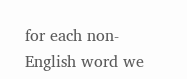for each non-English word we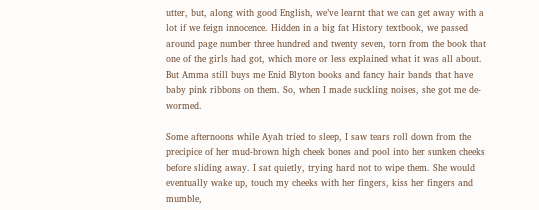utter, but, along with good English, we’ve learnt that we can get away with a lot if we feign innocence. Hidden in a big fat History textbook, we passed around page number three hundred and twenty seven, torn from the book that one of the girls had got, which more or less explained what it was all about. But Amma still buys me Enid Blyton books and fancy hair bands that have baby pink ribbons on them. So, when I made suckling noises, she got me de-wormed.

Some afternoons while Ayah tried to sleep, I saw tears roll down from the precipice of her mud-brown high cheek bones and pool into her sunken cheeks before sliding away. I sat quietly, trying hard not to wipe them. She would eventually wake up, touch my cheeks with her fingers, kiss her fingers and mumble,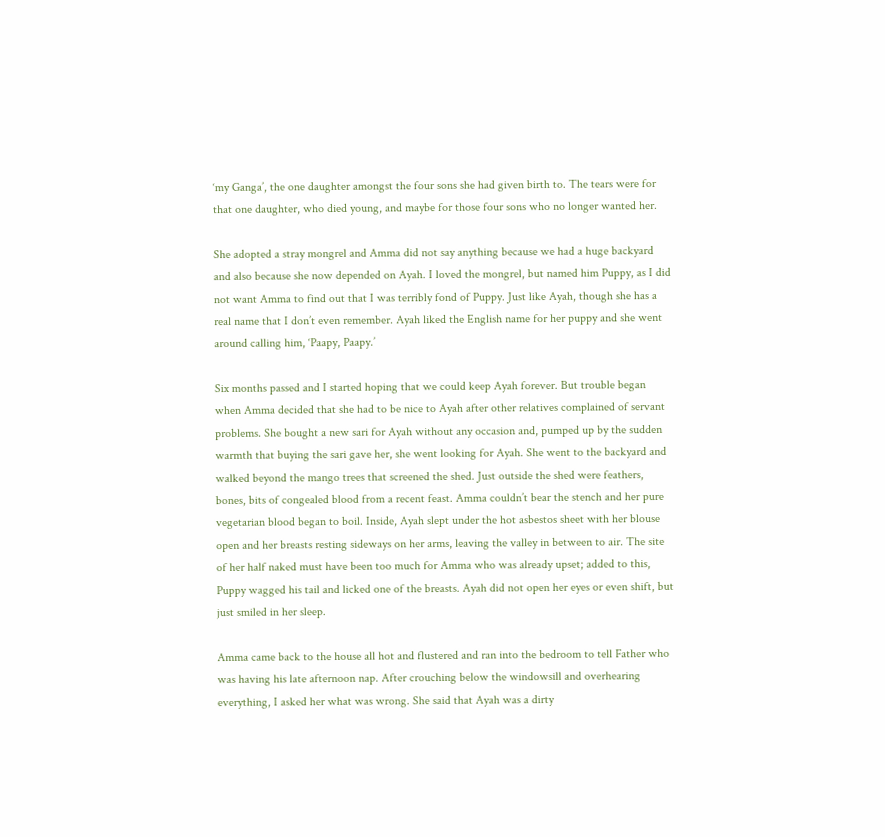‘my Ganga’, the one daughter amongst the four sons she had given birth to. The tears were for that one daughter, who died young, and maybe for those four sons who no longer wanted her.

She adopted a stray mongrel and Amma did not say anything because we had a huge backyard and also because she now depended on Ayah. I loved the mongrel, but named him Puppy, as I did not want Amma to find out that I was terribly fond of Puppy. Just like Ayah, though she has a real name that I don’t even remember. Ayah liked the English name for her puppy and she went around calling him, ‘Paapy, Paapy.’

Six months passed and I started hoping that we could keep Ayah forever. But trouble began when Amma decided that she had to be nice to Ayah after other relatives complained of servant problems. She bought a new sari for Ayah without any occasion and, pumped up by the sudden warmth that buying the sari gave her, she went looking for Ayah. She went to the backyard and walked beyond the mango trees that screened the shed. Just outside the shed were feathers, bones, bits of congealed blood from a recent feast. Amma couldn’t bear the stench and her pure vegetarian blood began to boil. Inside, Ayah slept under the hot asbestos sheet with her blouse open and her breasts resting sideways on her arms, leaving the valley in between to air. The site of her half naked must have been too much for Amma who was already upset; added to this, Puppy wagged his tail and licked one of the breasts. Ayah did not open her eyes or even shift, but just smiled in her sleep.

Amma came back to the house all hot and flustered and ran into the bedroom to tell Father who was having his late afternoon nap. After crouching below the windowsill and overhearing everything, I asked her what was wrong. She said that Ayah was a dirty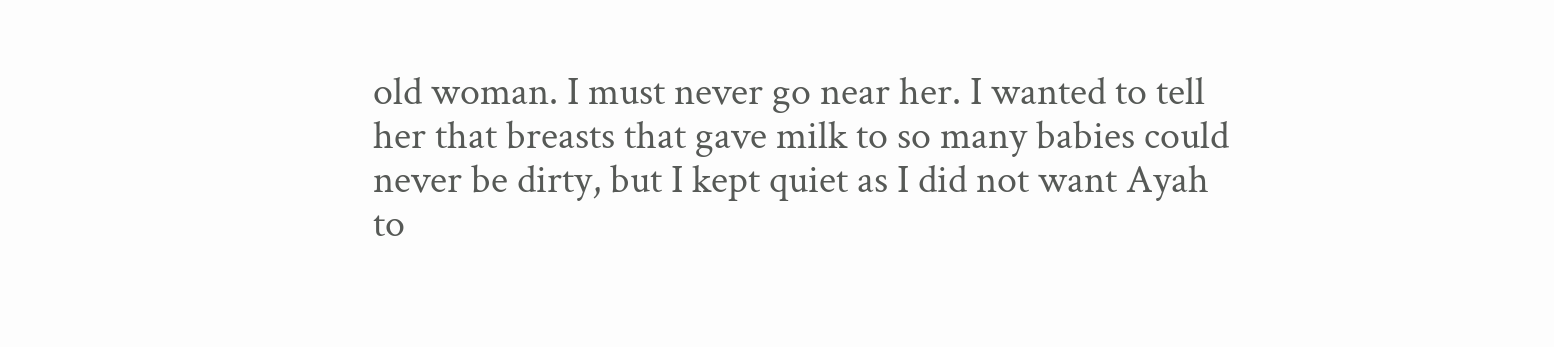old woman. I must never go near her. I wanted to tell her that breasts that gave milk to so many babies could never be dirty, but I kept quiet as I did not want Ayah to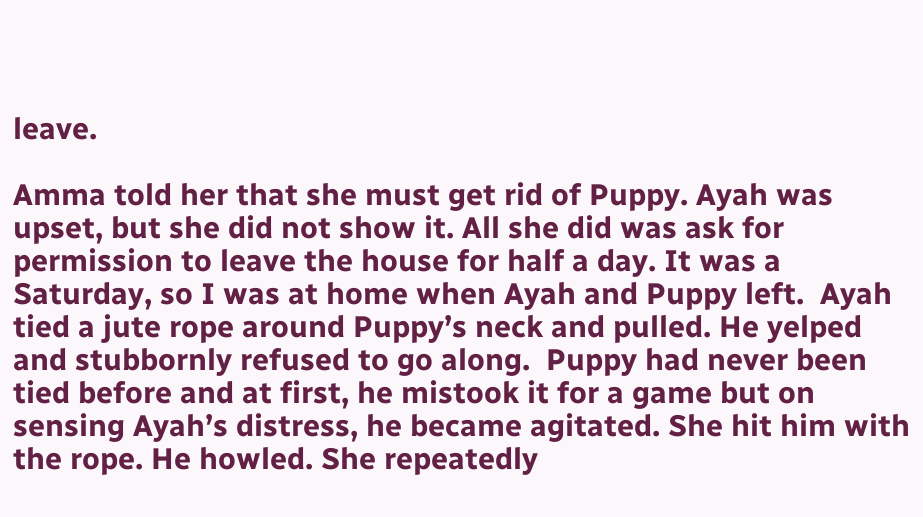leave.

Amma told her that she must get rid of Puppy. Ayah was upset, but she did not show it. All she did was ask for permission to leave the house for half a day. It was a Saturday, so I was at home when Ayah and Puppy left.  Ayah tied a jute rope around Puppy’s neck and pulled. He yelped and stubbornly refused to go along.  Puppy had never been tied before and at first, he mistook it for a game but on sensing Ayah’s distress, he became agitated. She hit him with the rope. He howled. She repeatedly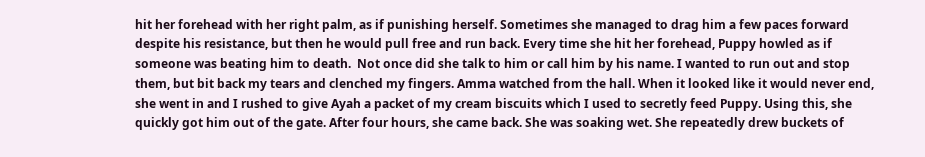hit her forehead with her right palm, as if punishing herself. Sometimes she managed to drag him a few paces forward despite his resistance, but then he would pull free and run back. Every time she hit her forehead, Puppy howled as if someone was beating him to death.  Not once did she talk to him or call him by his name. I wanted to run out and stop them, but bit back my tears and clenched my fingers. Amma watched from the hall. When it looked like it would never end, she went in and I rushed to give Ayah a packet of my cream biscuits which I used to secretly feed Puppy. Using this, she quickly got him out of the gate. After four hours, she came back. She was soaking wet. She repeatedly drew buckets of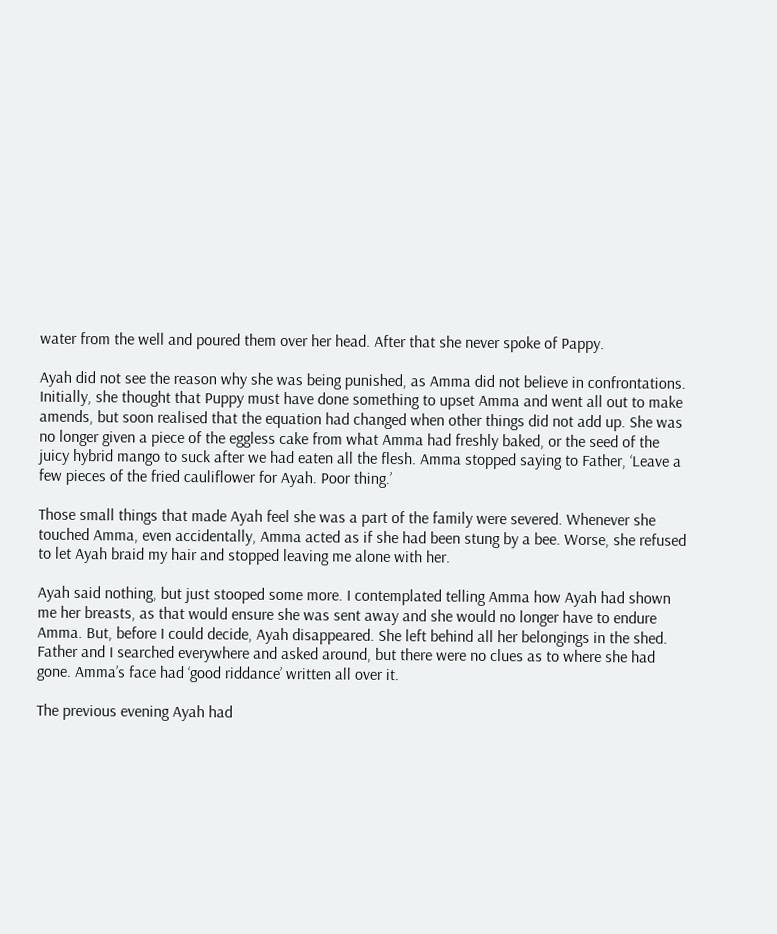water from the well and poured them over her head. After that she never spoke of Pappy.

Ayah did not see the reason why she was being punished, as Amma did not believe in confrontations.  Initially, she thought that Puppy must have done something to upset Amma and went all out to make amends, but soon realised that the equation had changed when other things did not add up. She was no longer given a piece of the eggless cake from what Amma had freshly baked, or the seed of the juicy hybrid mango to suck after we had eaten all the flesh. Amma stopped saying to Father, ‘Leave a few pieces of the fried cauliflower for Ayah. Poor thing.’

Those small things that made Ayah feel she was a part of the family were severed. Whenever she touched Amma, even accidentally, Amma acted as if she had been stung by a bee. Worse, she refused to let Ayah braid my hair and stopped leaving me alone with her.

Ayah said nothing, but just stooped some more. I contemplated telling Amma how Ayah had shown me her breasts, as that would ensure she was sent away and she would no longer have to endure Amma. But, before I could decide, Ayah disappeared. She left behind all her belongings in the shed.  Father and I searched everywhere and asked around, but there were no clues as to where she had gone. Amma’s face had ‘good riddance’ written all over it.

The previous evening Ayah had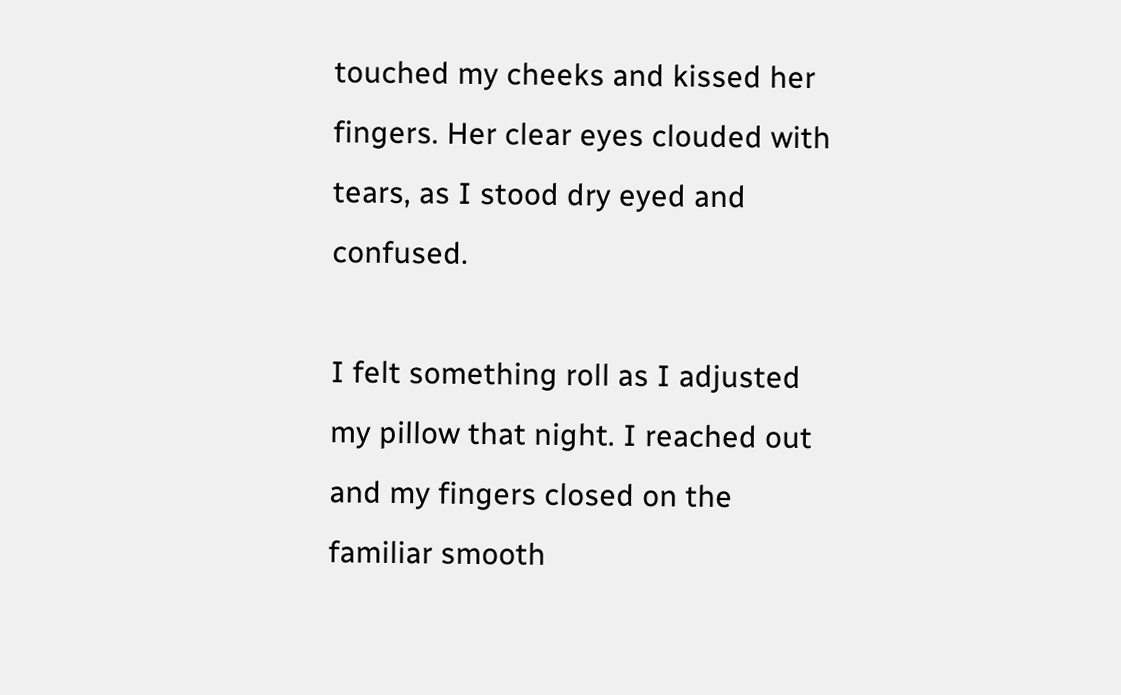touched my cheeks and kissed her fingers. Her clear eyes clouded with tears, as I stood dry eyed and confused.

I felt something roll as I adjusted my pillow that night. I reached out and my fingers closed on the familiar smooth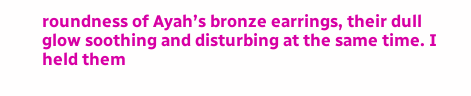roundness of Ayah’s bronze earrings, their dull glow soothing and disturbing at the same time. I held them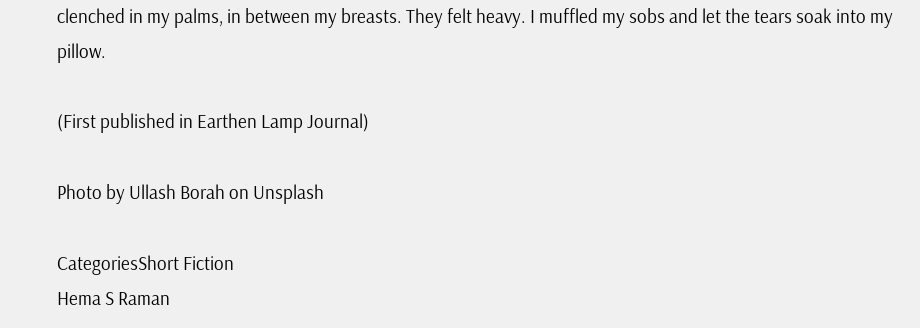clenched in my palms, in between my breasts. They felt heavy. I muffled my sobs and let the tears soak into my pillow.

(First published in Earthen Lamp Journal)

Photo by Ullash Borah on Unsplash

CategoriesShort Fiction
Hema S Raman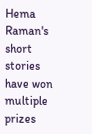Hema Raman's short stories have won multiple prizes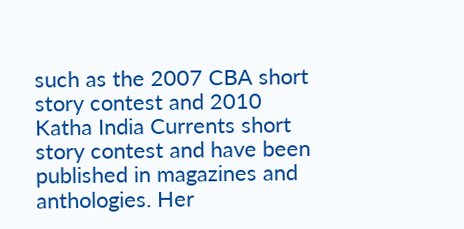such as the 2007 CBA short story contest and 2010 Katha India Currents short story contest and have been published in magazines and anthologies. Her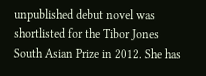unpublished debut novel was shortlisted for the Tibor Jones South Asian Prize in 2012. She has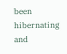been hibernating and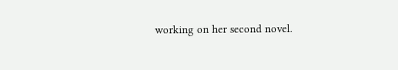working on her second novel.